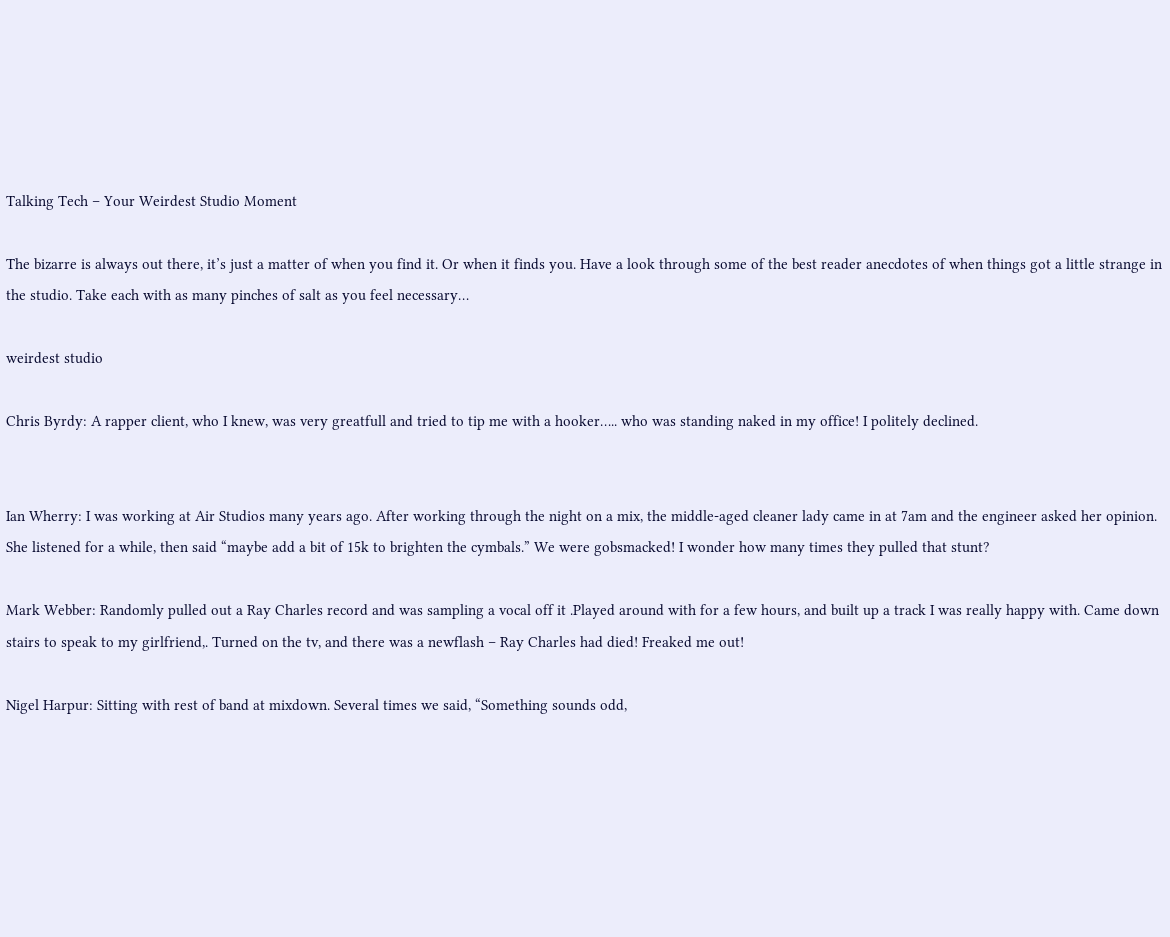Talking Tech – Your Weirdest Studio Moment

The bizarre is always out there, it’s just a matter of when you find it. Or when it finds you. Have a look through some of the best reader anecdotes of when things got a little strange in the studio. Take each with as many pinches of salt as you feel necessary…

weirdest studio

Chris Byrdy: A rapper client, who I knew, was very greatfull and tried to tip me with a hooker….. who was standing naked in my office! I politely declined.


Ian Wherry: I was working at Air Studios many years ago. After working through the night on a mix, the middle-aged cleaner lady came in at 7am and the engineer asked her opinion. She listened for a while, then said “maybe add a bit of 15k to brighten the cymbals.” We were gobsmacked! I wonder how many times they pulled that stunt?

Mark Webber: Randomly pulled out a Ray Charles record and was sampling a vocal off it .Played around with for a few hours, and built up a track I was really happy with. Came down stairs to speak to my girlfriend,. Turned on the tv, and there was a newflash – Ray Charles had died! Freaked me out!

Nigel Harpur: Sitting with rest of band at mixdown. Several times we said, “Something sounds odd,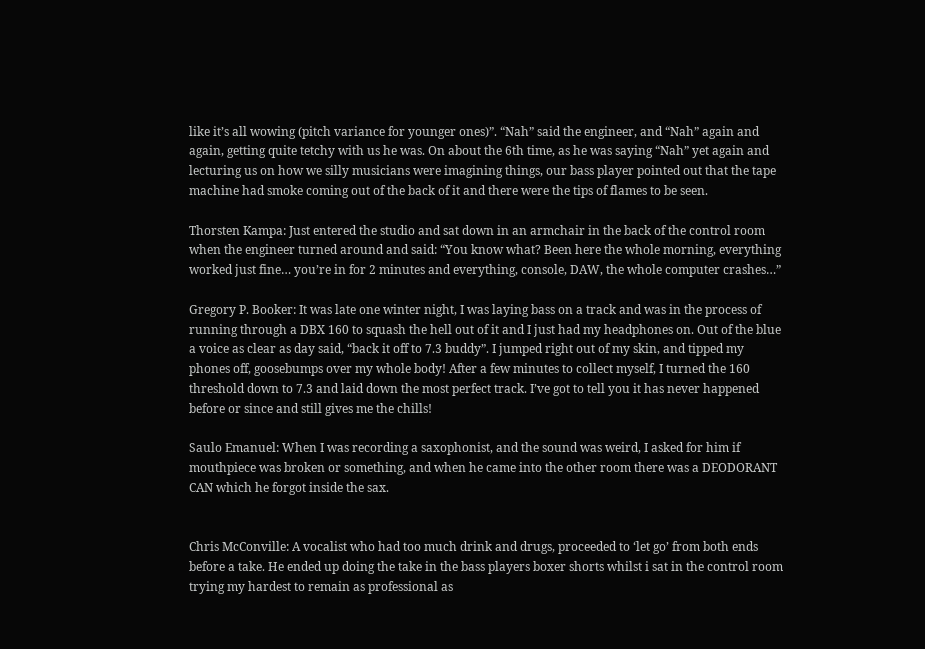like it’s all wowing (pitch variance for younger ones)”. “Nah” said the engineer, and “Nah” again and again, getting quite tetchy with us he was. On about the 6th time, as he was saying “Nah” yet again and lecturing us on how we silly musicians were imagining things, our bass player pointed out that the tape machine had smoke coming out of the back of it and there were the tips of flames to be seen.

Thorsten Kampa: Just entered the studio and sat down in an armchair in the back of the control room when the engineer turned around and said: “You know what? Been here the whole morning, everything worked just fine… you’re in for 2 minutes and everything, console, DAW, the whole computer crashes…”

Gregory P. Booker: It was late one winter night, I was laying bass on a track and was in the process of running through a DBX 160 to squash the hell out of it and I just had my headphones on. Out of the blue a voice as clear as day said, “back it off to 7.3 buddy”. I jumped right out of my skin, and tipped my phones off, goosebumps over my whole body! After a few minutes to collect myself, I turned the 160 threshold down to 7.3 and laid down the most perfect track. I’ve got to tell you it has never happened before or since and still gives me the chills!

Saulo Emanuel: When I was recording a saxophonist, and the sound was weird, I asked for him if mouthpiece was broken or something, and when he came into the other room there was a DEODORANT CAN which he forgot inside the sax.


Chris McConville: A vocalist who had too much drink and drugs, proceeded to ‘let go’ from both ends before a take. He ended up doing the take in the bass players boxer shorts whilst i sat in the control room trying my hardest to remain as professional as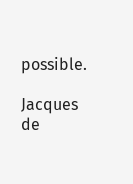possible.

Jacques de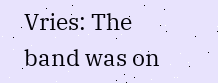Vries: The band was on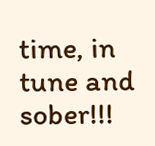time, in tune and sober!!!